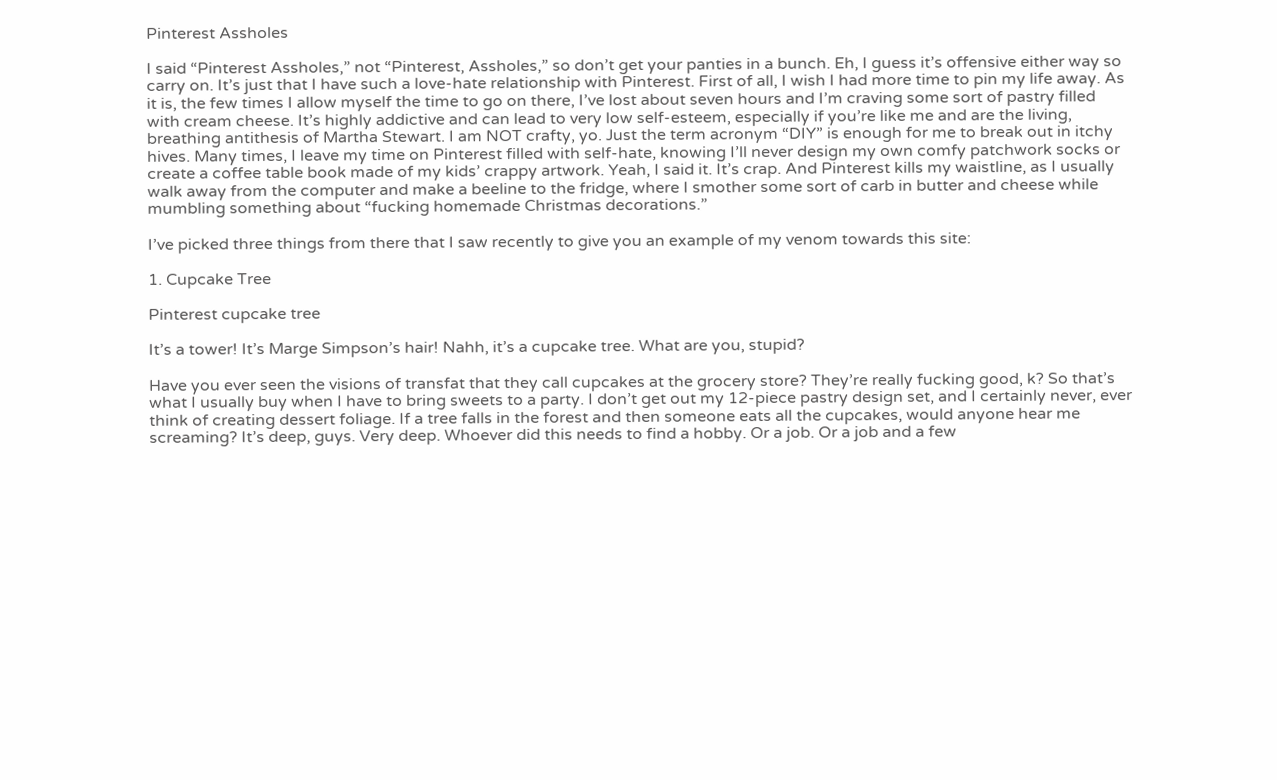Pinterest Assholes

I said “Pinterest Assholes,” not “Pinterest, Assholes,” so don’t get your panties in a bunch. Eh, I guess it’s offensive either way so carry on. It’s just that I have such a love-hate relationship with Pinterest. First of all, I wish I had more time to pin my life away. As it is, the few times I allow myself the time to go on there, I’ve lost about seven hours and I’m craving some sort of pastry filled with cream cheese. It’s highly addictive and can lead to very low self-esteem, especially if you’re like me and are the living, breathing antithesis of Martha Stewart. I am NOT crafty, yo. Just the term acronym “DIY” is enough for me to break out in itchy hives. Many times, I leave my time on Pinterest filled with self-hate, knowing I’ll never design my own comfy patchwork socks or create a coffee table book made of my kids’ crappy artwork. Yeah, I said it. It’s crap. And Pinterest kills my waistline, as I usually walk away from the computer and make a beeline to the fridge, where I smother some sort of carb in butter and cheese while mumbling something about “fucking homemade Christmas decorations.”

I’ve picked three things from there that I saw recently to give you an example of my venom towards this site:

1. Cupcake Tree

Pinterest cupcake tree

It’s a tower! It’s Marge Simpson’s hair! Nahh, it’s a cupcake tree. What are you, stupid?

Have you ever seen the visions of transfat that they call cupcakes at the grocery store? They’re really fucking good, k? So that’s what I usually buy when I have to bring sweets to a party. I don’t get out my 12-piece pastry design set, and I certainly never, ever think of creating dessert foliage. If a tree falls in the forest and then someone eats all the cupcakes, would anyone hear me screaming? It’s deep, guys. Very deep. Whoever did this needs to find a hobby. Or a job. Or a job and a few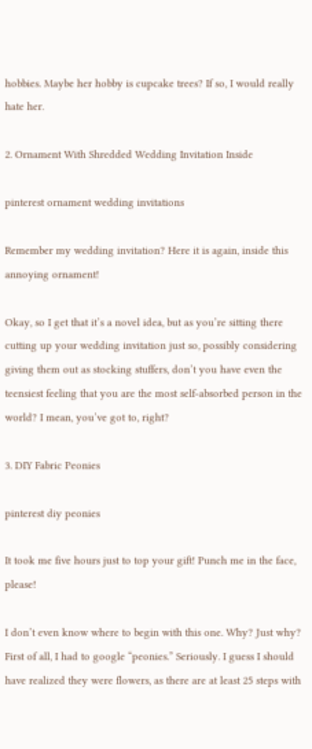hobbies. Maybe her hobby is cupcake trees? If so, I would really hate her.

2. Ornament With Shredded Wedding Invitation Inside

pinterest ornament wedding invitations

Remember my wedding invitation? Here it is again, inside this annoying ornament!

Okay, so I get that it’s a novel idea, but as you’re sitting there cutting up your wedding invitation just so, possibly considering giving them out as stocking stuffers, don’t you have even the teensiest feeling that you are the most self-absorbed person in the world? I mean, you’ve got to, right?

3. DIY Fabric Peonies

pinterest diy peonies

It took me five hours just to top your gift! Punch me in the face, please!

I don’t even know where to begin with this one. Why? Just why? First of all, I had to google “peonies.” Seriously. I guess I should have realized they were flowers, as there are at least 25 steps with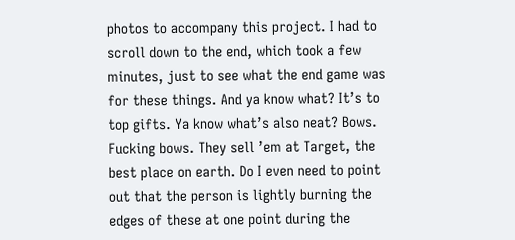photos to accompany this project. I had to scroll down to the end, which took a few minutes, just to see what the end game was for these things. And ya know what? It’s to top gifts. Ya know what’s also neat? Bows. Fucking bows. They sell ’em at Target, the best place on earth. Do I even need to point out that the person is lightly burning the edges of these at one point during the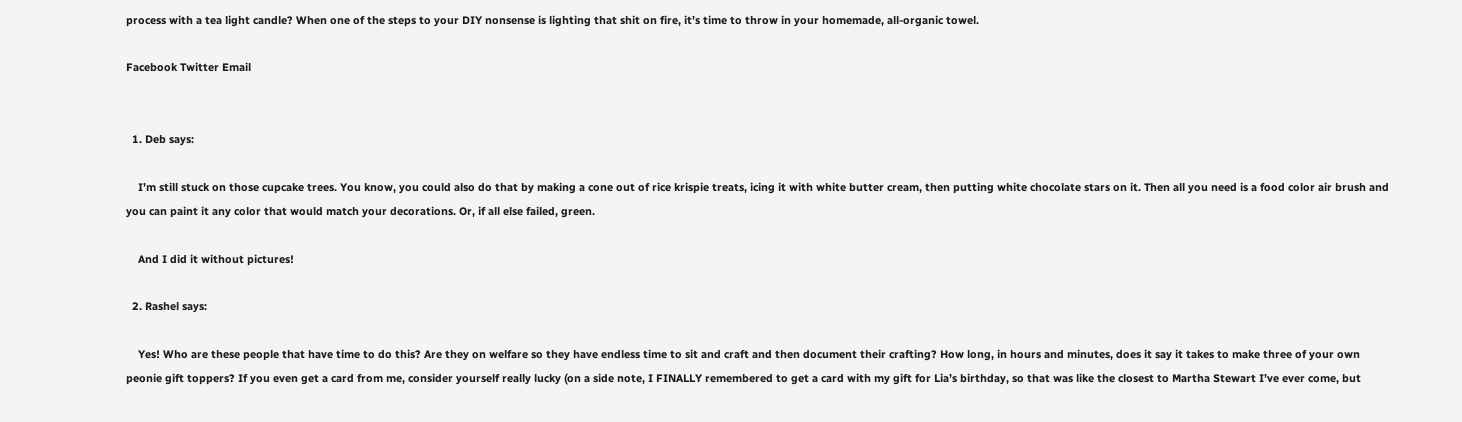process with a tea light candle? When one of the steps to your DIY nonsense is lighting that shit on fire, it’s time to throw in your homemade, all-organic towel.

Facebook Twitter Email


  1. Deb says:

    I’m still stuck on those cupcake trees. You know, you could also do that by making a cone out of rice krispie treats, icing it with white butter cream, then putting white chocolate stars on it. Then all you need is a food color air brush and you can paint it any color that would match your decorations. Or, if all else failed, green.

    And I did it without pictures!

  2. Rashel says:

    Yes! Who are these people that have time to do this? Are they on welfare so they have endless time to sit and craft and then document their crafting? How long, in hours and minutes, does it say it takes to make three of your own peonie gift toppers? If you even get a card from me, consider yourself really lucky (on a side note, I FINALLY remembered to get a card with my gift for Lia’s birthday, so that was like the closest to Martha Stewart I’ve ever come, but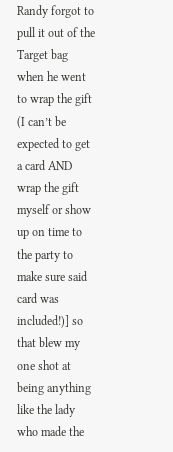Randy forgot to pull it out of the Target bag when he went to wrap the gift (I can’t be expected to get a card AND wrap the gift myself or show up on time to the party to make sure said card was included!)] so that blew my one shot at being anything like the lady who made the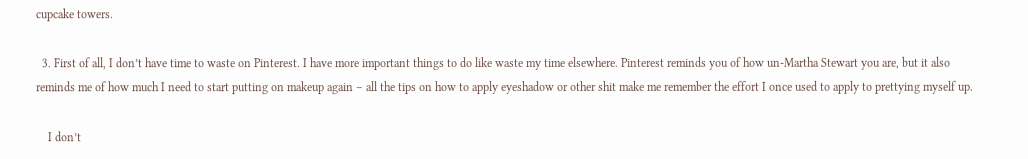cupcake towers.

  3. First of all, I don’t have time to waste on Pinterest. I have more important things to do like waste my time elsewhere. Pinterest reminds you of how un-Martha Stewart you are, but it also reminds me of how much I need to start putting on makeup again – all the tips on how to apply eyeshadow or other shit make me remember the effort I once used to apply to prettying myself up.

    I don’t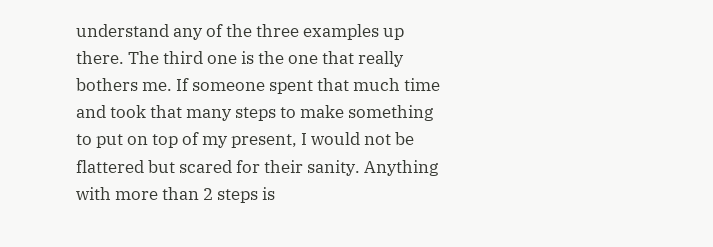understand any of the three examples up there. The third one is the one that really bothers me. If someone spent that much time and took that many steps to make something to put on top of my present, I would not be flattered but scared for their sanity. Anything with more than 2 steps is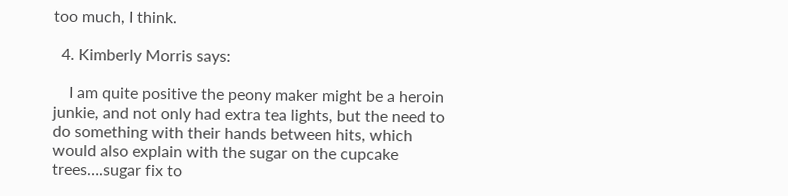too much, I think.

  4. Kimberly Morris says:

    I am quite positive the peony maker might be a heroin junkie, and not only had extra tea lights, but the need to do something with their hands between hits, which would also explain with the sugar on the cupcake trees….sugar fix to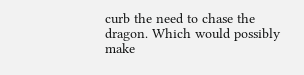curb the need to chase the dragon. Which would possibly make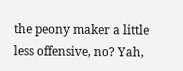the peony maker a little less offensive, no? Yah,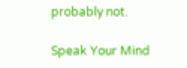probably not.

Speak Your Mind